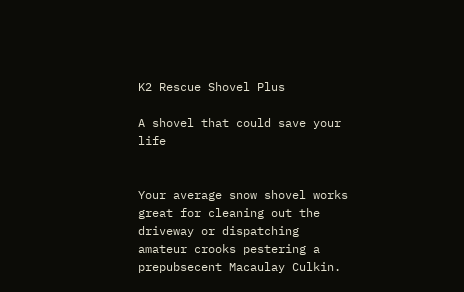K2 Rescue Shovel Plus

A shovel that could save your life


Your average snow shovel works great for cleaning out the driveway or dispatching amateur crooks pestering a prepubsecent Macaulay Culkin.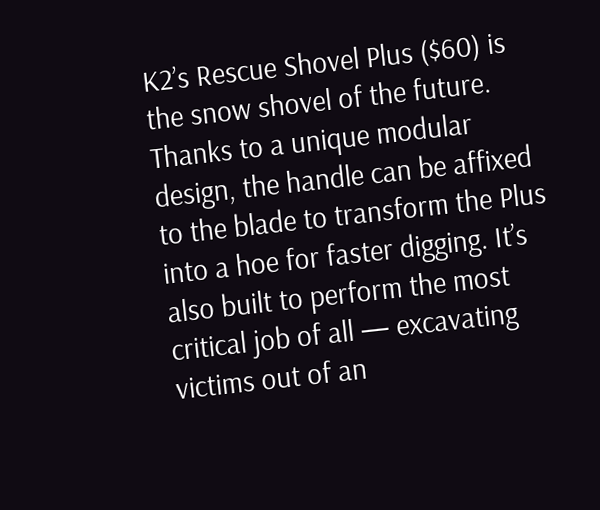K2’s Rescue Shovel Plus ($60) is the snow shovel of the future. Thanks to a unique modular design, the handle can be affixed to the blade to transform the Plus into a hoe for faster digging. It’s also built to perform the most critical job of all — excavating victims out of an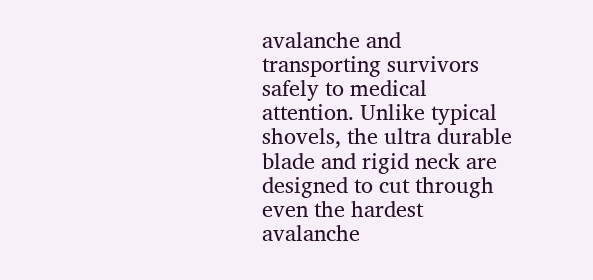avalanche and transporting survivors safely to medical attention. Unlike typical shovels, the ultra durable blade and rigid neck are designed to cut through even the hardest avalanche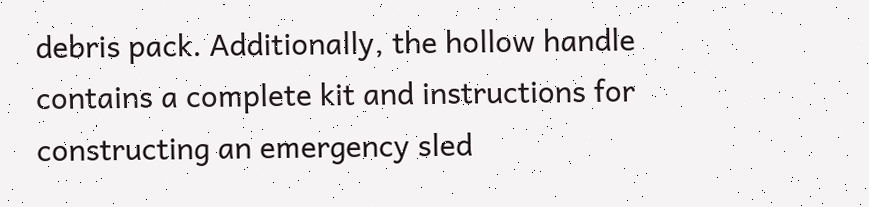debris pack. Additionally, the hollow handle contains a complete kit and instructions for constructing an emergency sled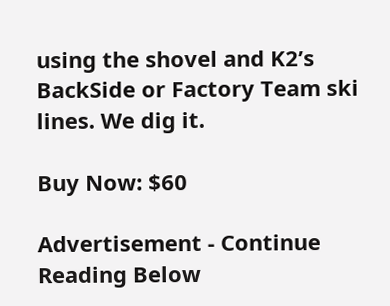using the shovel and K2’s BackSide or Factory Team ski lines. We dig it.

Buy Now: $60

Advertisement - Continue Reading Below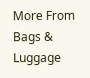More From Bags & Luggage